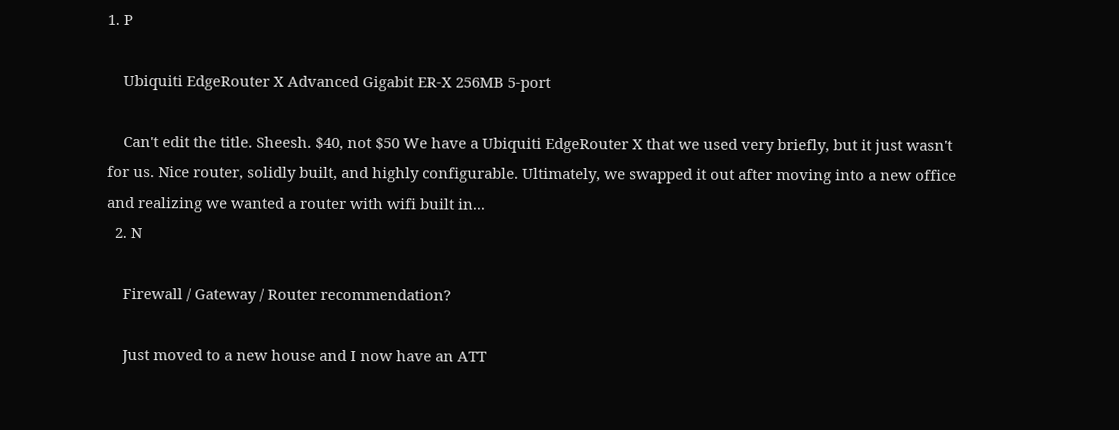1. P

    Ubiquiti EdgeRouter X Advanced Gigabit ER-X 256MB 5-port

    Can't edit the title. Sheesh. $40, not $50 We have a Ubiquiti EdgeRouter X that we used very briefly, but it just wasn't for us. Nice router, solidly built, and highly configurable. Ultimately, we swapped it out after moving into a new office and realizing we wanted a router with wifi built in...
  2. N

    Firewall / Gateway / Router recommendation?

    Just moved to a new house and I now have an ATT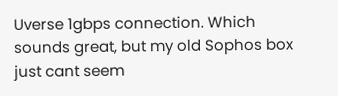Uverse 1gbps connection. Which sounds great, but my old Sophos box just cant seem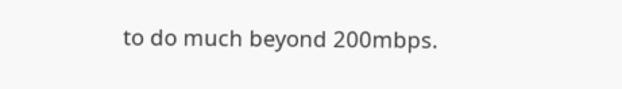to do much beyond 200mbps.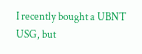I recently bought a UBNT USG, but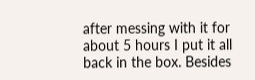after messing with it for about 5 hours I put it all back in the box. Besides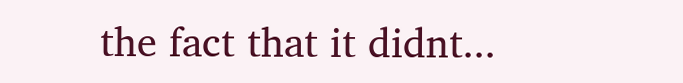the fact that it didnt...